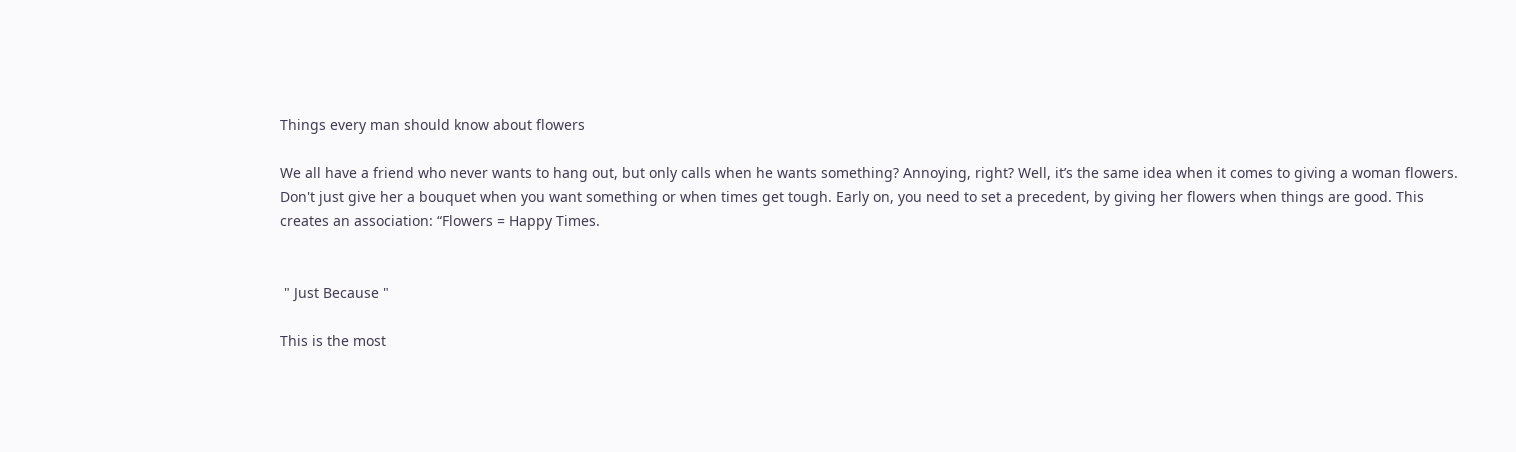Things every man should know about flowers

We all have a friend who never wants to hang out, but only calls when he wants something? Annoying, right? Well, it’s the same idea when it comes to giving a woman flowers. Don't just give her a bouquet when you want something or when times get tough. Early on, you need to set a precedent, by giving her flowers when things are good. This creates an association: “Flowers = Happy Times.


 " Just Because "

This is the most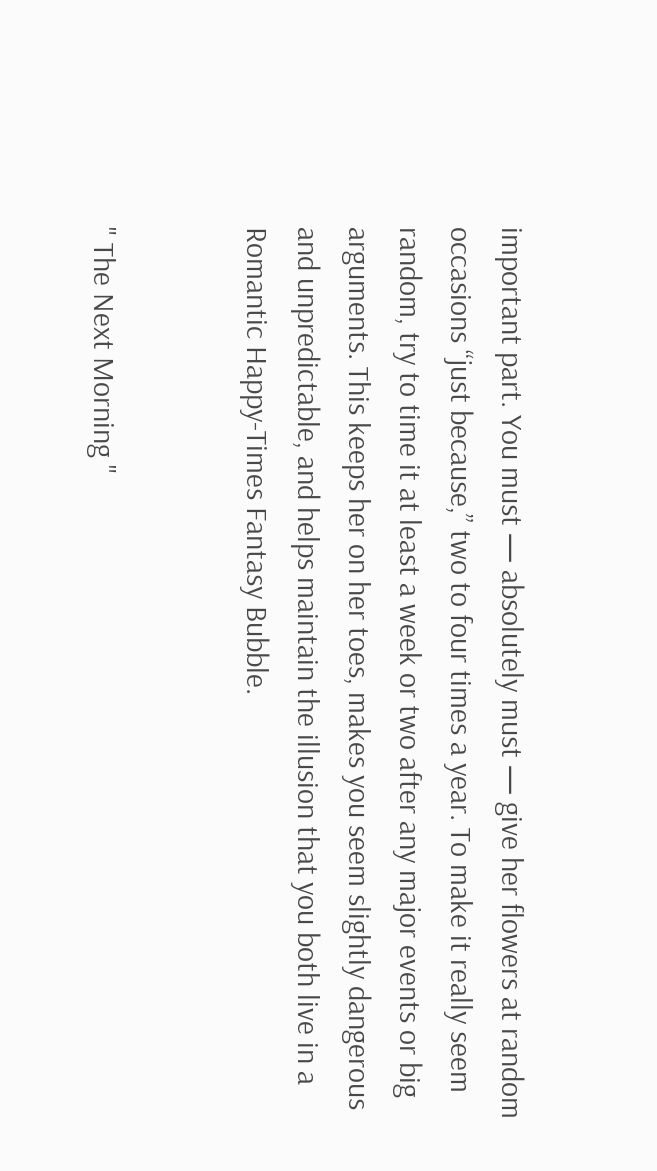important part. You must — absolutely must — give her flowers at random occasions “just because,” two to four times a year. To make it really seem random, try to time it at least a week or two after any major events or big arguments. This keeps her on her toes, makes you seem slightly dangerous and unpredictable, and helps maintain the illusion that you both live in a Romantic Happy-Times Fantasy Bubble.


" The Next Morning "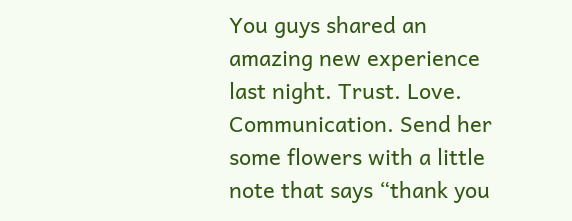You guys shared an amazing new experience last night. Trust. Love. Communication. Send her some flowers with a little note that says “thank you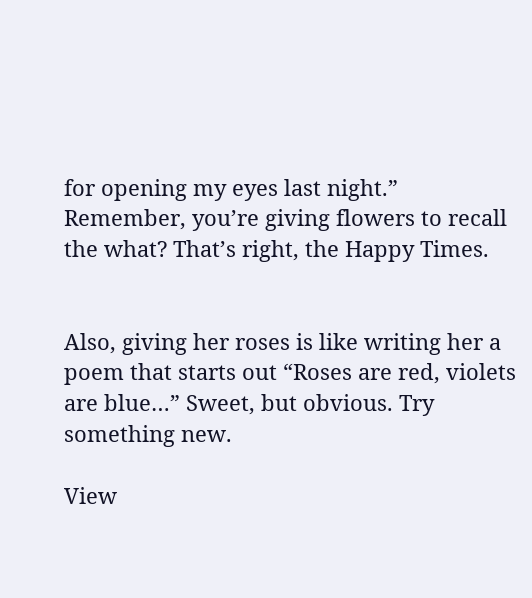for opening my eyes last night.” Remember, you’re giving flowers to recall the what? That’s right, the Happy Times.


Also, giving her roses is like writing her a poem that starts out “Roses are red, violets are blue…” Sweet, but obvious. Try something new.

View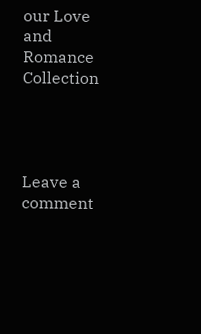our Love and Romance Collection




Leave a comment